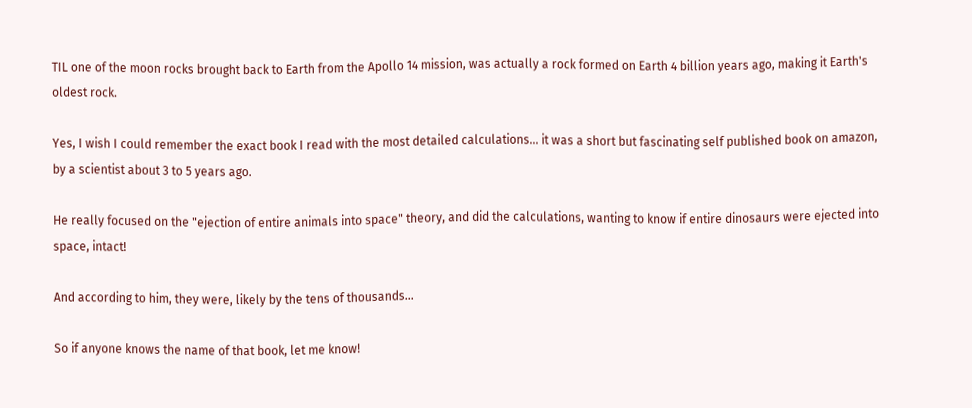TIL one of the moon rocks brought back to Earth from the Apollo 14 mission, was actually a rock formed on Earth 4 billion years ago, making it Earth's oldest rock.

Yes, I wish I could remember the exact book I read with the most detailed calculations... it was a short but fascinating self published book on amazon, by a scientist about 3 to 5 years ago.

He really focused on the "ejection of entire animals into space" theory, and did the calculations, wanting to know if entire dinosaurs were ejected into space, intact!

And according to him, they were, likely by the tens of thousands...

So if anyone knows the name of that book, let me know!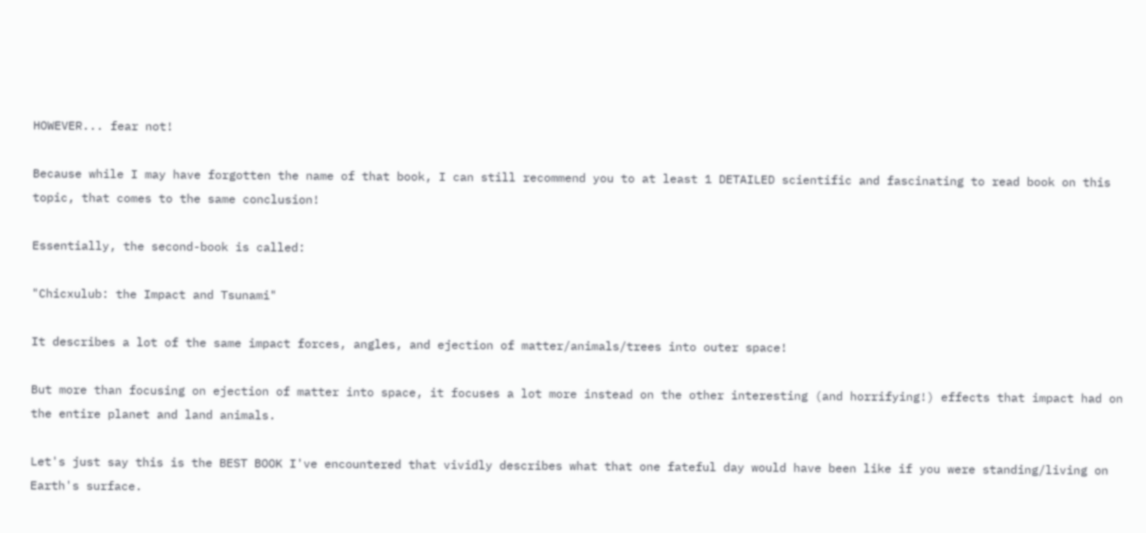HOWEVER... fear not!

Because while I may have forgotten the name of that book, I can still recommend you to at least 1 DETAILED scientific and fascinating to read book on this topic, that comes to the same conclusion!

Essentially, the second-book is called:

"Chicxulub: the Impact and Tsunami"

It describes a lot of the same impact forces, angles, and ejection of matter/animals/trees into outer space!

But more than focusing on ejection of matter into space, it focuses a lot more instead on the other interesting (and horrifying!) effects that impact had on the entire planet and land animals.

Let's just say this is the BEST BOOK I've encountered that vividly describes what that one fateful day would have been like if you were standing/living on Earth's surface.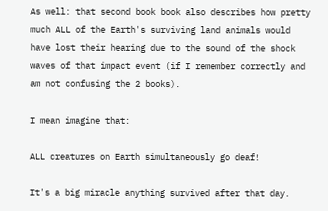As well: that second book book also describes how pretty much ALL of the Earth's surviving land animals would have lost their hearing due to the sound of the shock waves of that impact event (if I remember correctly and am not confusing the 2 books).

I mean imagine that:

ALL creatures on Earth simultaneously go deaf!

It's a big miracle anything survived after that day.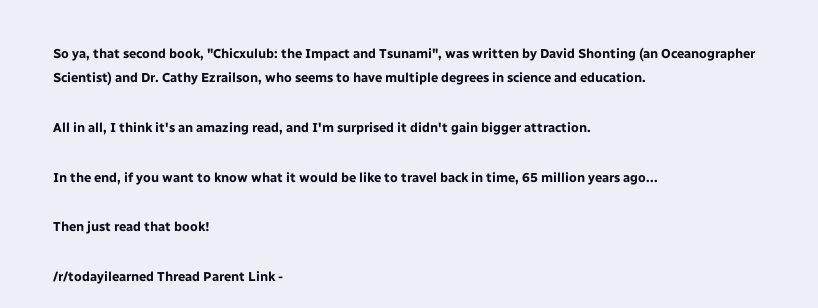So ya, that second book, "Chicxulub: the Impact and Tsunami", was written by David Shonting (an Oceanographer Scientist) and Dr. Cathy Ezrailson, who seems to have multiple degrees in science and education.

All in all, I think it's an amazing read, and I'm surprised it didn't gain bigger attraction.

In the end, if you want to know what it would be like to travel back in time, 65 million years ago...

Then just read that book!

/r/todayilearned Thread Parent Link -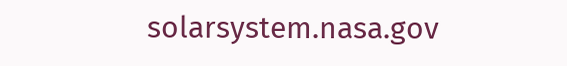solarsystem.nasa.gov